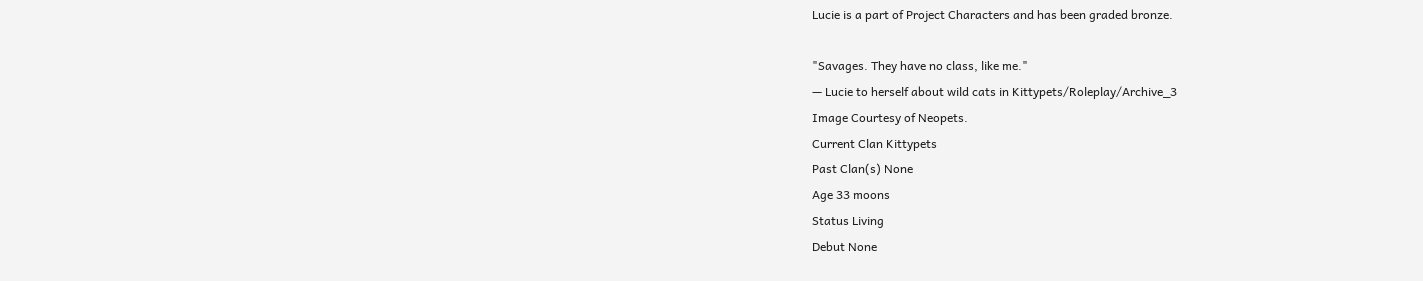Lucie is a part of Project Characters and has been graded bronze.

"Savages. They have no class, like me."
— Lucie to herself about wild cats in Kittypets/Roleplay/Archive_3
Image Courtesy of Neopets.
Current Clan Kittypets
Past Clan(s) None
Age 33 moons
Status Living
Debut None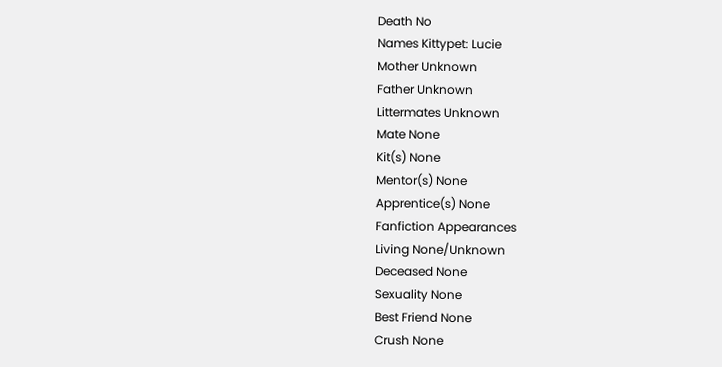Death No
Names Kittypet: Lucie
Mother Unknown
Father Unknown
Littermates Unknown
Mate None
Kit(s) None
Mentor(s) None
Apprentice(s) None
Fanfiction Appearances
Living None/Unknown
Deceased None
Sexuality None
Best Friend None
Crush None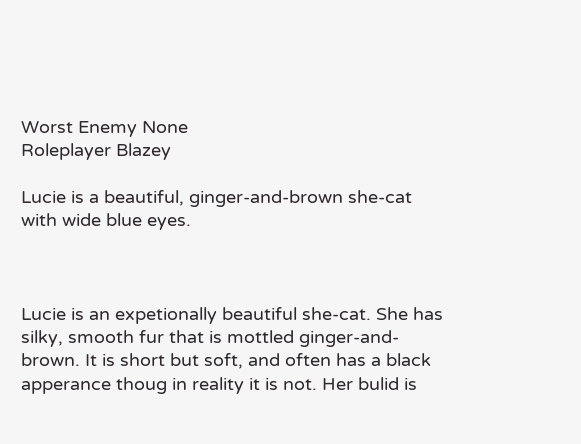Worst Enemy None
Roleplayer Blazey

Lucie is a beautiful, ginger-and-brown she-cat with wide blue eyes.



Lucie is an expetionally beautiful she-cat. She has silky, smooth fur that is mottled ginger-and-brown. It is short but soft, and often has a black apperance thoug in reality it is not. Her bulid is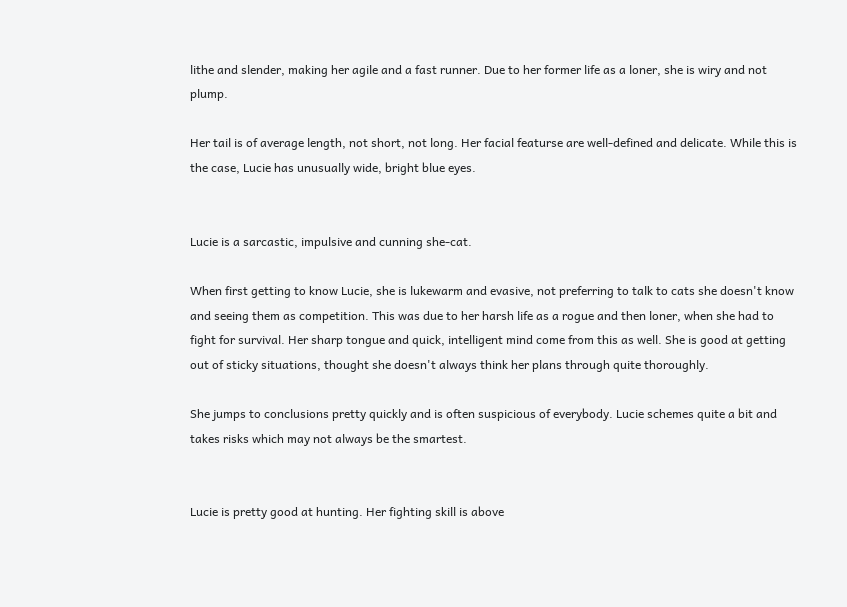lithe and slender, making her agile and a fast runner. Due to her former life as a loner, she is wiry and not plump.

Her tail is of average length, not short, not long. Her facial featurse are well-defined and delicate. While this is the case, Lucie has unusually wide, bright blue eyes.


Lucie is a sarcastic, impulsive and cunning she-cat.

When first getting to know Lucie, she is lukewarm and evasive, not preferring to talk to cats she doesn't know and seeing them as competition. This was due to her harsh life as a rogue and then loner, when she had to fight for survival. Her sharp tongue and quick, intelligent mind come from this as well. She is good at getting out of sticky situations, thought she doesn't always think her plans through quite thoroughly.

She jumps to conclusions pretty quickly and is often suspicious of everybody. Lucie schemes quite a bit and takes risks which may not always be the smartest.


Lucie is pretty good at hunting. Her fighting skill is above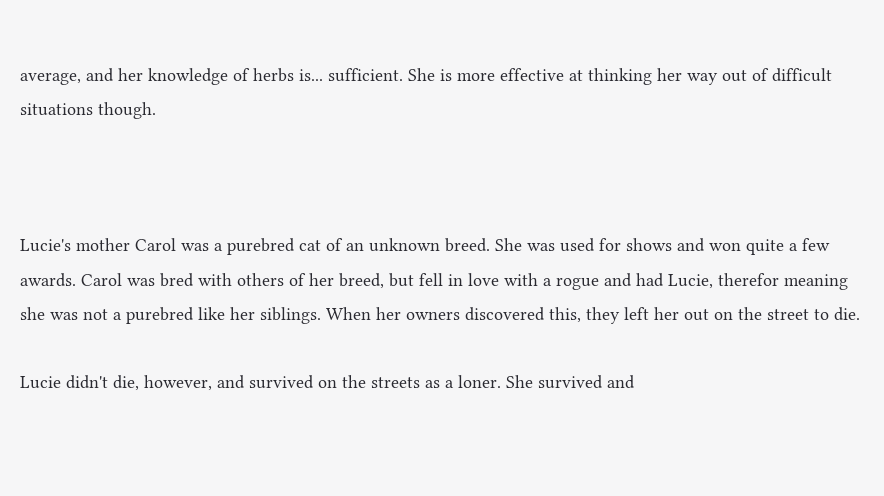average, and her knowledge of herbs is... sufficient. She is more effective at thinking her way out of difficult situations though.



Lucie's mother Carol was a purebred cat of an unknown breed. She was used for shows and won quite a few awards. Carol was bred with others of her breed, but fell in love with a rogue and had Lucie, therefor meaning she was not a purebred like her siblings. When her owners discovered this, they left her out on the street to die.

Lucie didn't die, however, and survived on the streets as a loner. She survived and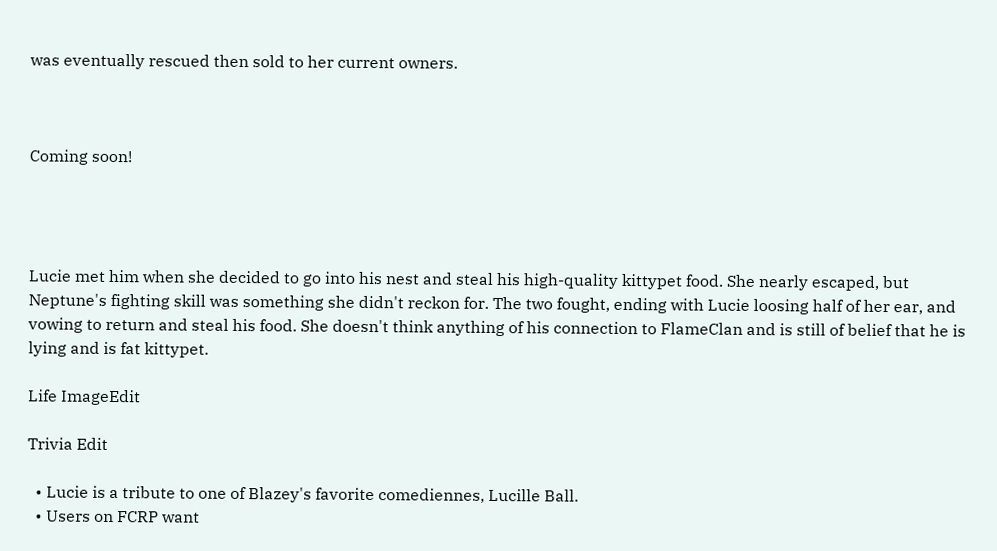was eventually rescued then sold to her current owners.



Coming soon!




Lucie met him when she decided to go into his nest and steal his high-quality kittypet food. She nearly escaped, but Neptune's fighting skill was something she didn't reckon for. The two fought, ending with Lucie loosing half of her ear, and vowing to return and steal his food. She doesn't think anything of his connection to FlameClan and is still of belief that he is lying and is fat kittypet.

Life ImageEdit

Trivia Edit

  • Lucie is a tribute to one of Blazey's favorite comediennes, Lucille Ball.
  • Users on FCRP want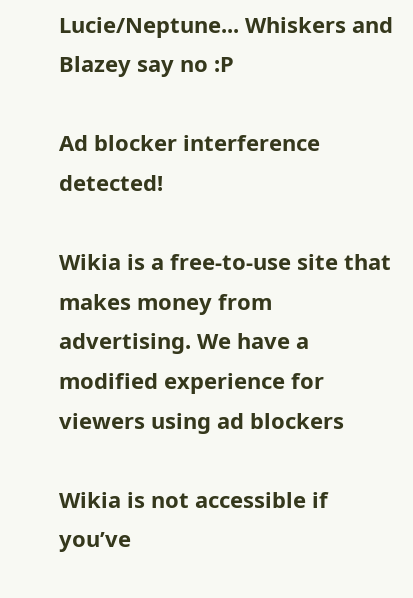Lucie/Neptune... Whiskers and Blazey say no :P

Ad blocker interference detected!

Wikia is a free-to-use site that makes money from advertising. We have a modified experience for viewers using ad blockers

Wikia is not accessible if you’ve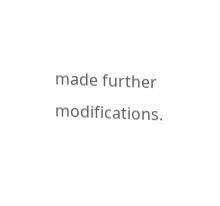made further modifications.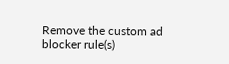Remove the custom ad blocker rule(s)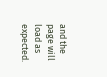and the page will load as expected.